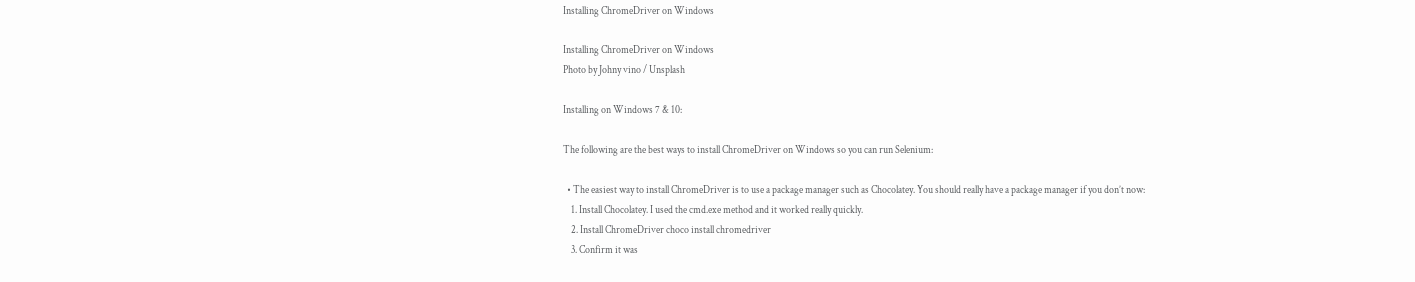Installing ChromeDriver on Windows

Installing ChromeDriver on Windows
Photo by Johny vino / Unsplash

Installing on Windows 7 & 10:

The following are the best ways to install ChromeDriver on Windows so you can run Selenium:

  • The easiest way to install ChromeDriver is to use a package manager such as Chocolatey. You should really have a package manager if you don’t now:
    1. Install Chocolatey. I used the cmd.exe method and it worked really quickly.
    2. Install ChromeDriver choco install chromedriver
    3. Confirm it was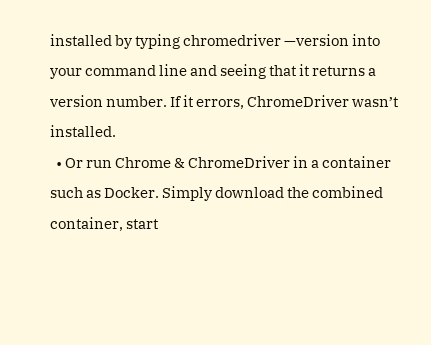installed by typing chromedriver —version into your command line and seeing that it returns a version number. If it errors, ChromeDriver wasn’t installed.
  • Or run Chrome & ChromeDriver in a container such as Docker. Simply download the combined container, start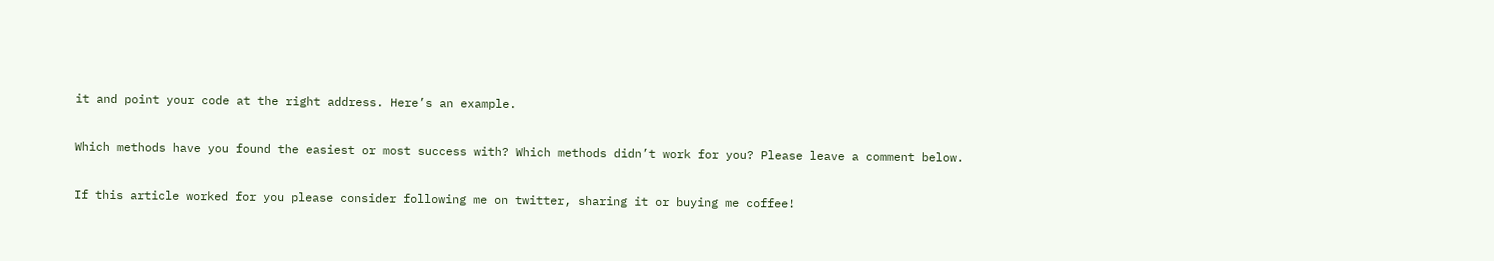it and point your code at the right address. Here’s an example.

Which methods have you found the easiest or most success with? Which methods didn’t work for you? Please leave a comment below.

If this article worked for you please consider following me on twitter, sharing it or buying me coffee!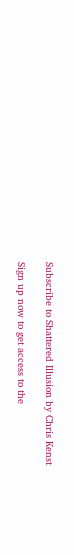Subscribe to Shattered Illusion by Chris Kenst

Sign up now to get access to the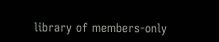library of members-only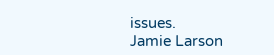issues.
Jamie Larson